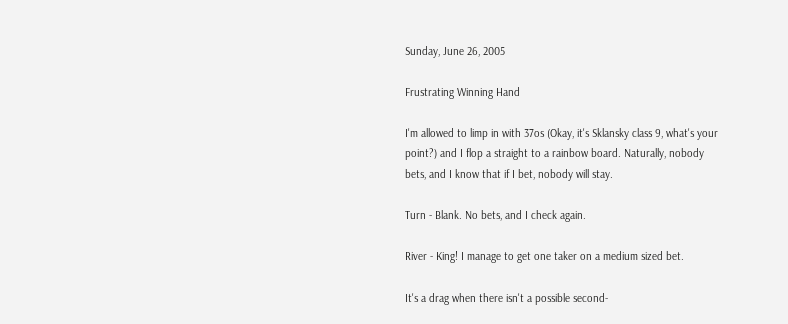Sunday, June 26, 2005

Frustrating Winning Hand

I'm allowed to limp in with 37os (Okay, it's Sklansky class 9, what's your point?) and I flop a straight to a rainbow board. Naturally, nobody bets, and I know that if I bet, nobody will stay.

Turn - Blank. No bets, and I check again.

River - King! I manage to get one taker on a medium sized bet.

It's a drag when there isn't a possible second-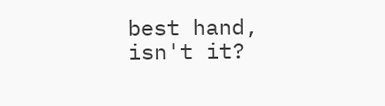best hand, isn't it?